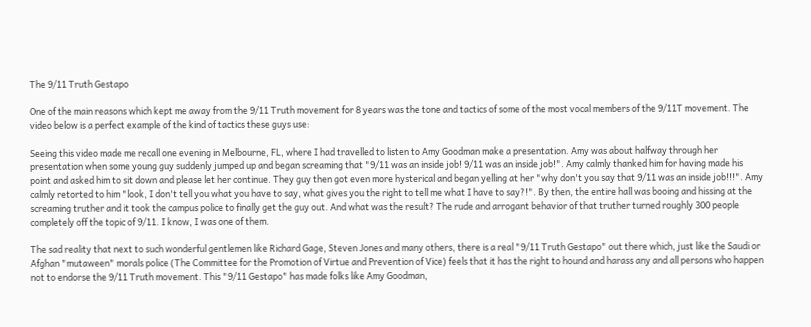The 9/11 Truth Gestapo

One of the main reasons which kept me away from the 9/11 Truth movement for 8 years was the tone and tactics of some of the most vocal members of the 9/11T movement. The video below is a perfect example of the kind of tactics these guys use:

Seeing this video made me recall one evening in Melbourne, FL, where I had travelled to listen to Amy Goodman make a presentation. Amy was about halfway through her presentation when some young guy suddenly jumped up and began screaming that "9/11 was an inside job! 9/11 was an inside job!". Amy calmly thanked him for having made his point and asked him to sit down and please let her continue. They guy then got even more hysterical and began yelling at her "why don't you say that 9/11 was an inside job!!!". Amy calmly retorted to him "look, I don't tell you what you have to say, what gives you the right to tell me what I have to say?!". By then, the entire hall was booing and hissing at the screaming truther and it took the campus police to finally get the guy out. And what was the result? The rude and arrogant behavior of that truther turned roughly 300 people completely off the topic of 9/11. I know, I was one of them.

The sad reality that next to such wonderful gentlemen like Richard Gage, Steven Jones and many others, there is a real "9/11 Truth Gestapo" out there which, just like the Saudi or Afghan "mutaween" morals police (The Committee for the Promotion of Virtue and Prevention of Vice) feels that it has the right to hound and harass any and all persons who happen not to endorse the 9/11 Truth movement. This "9/11 Gestapo" has made folks like Amy Goodman,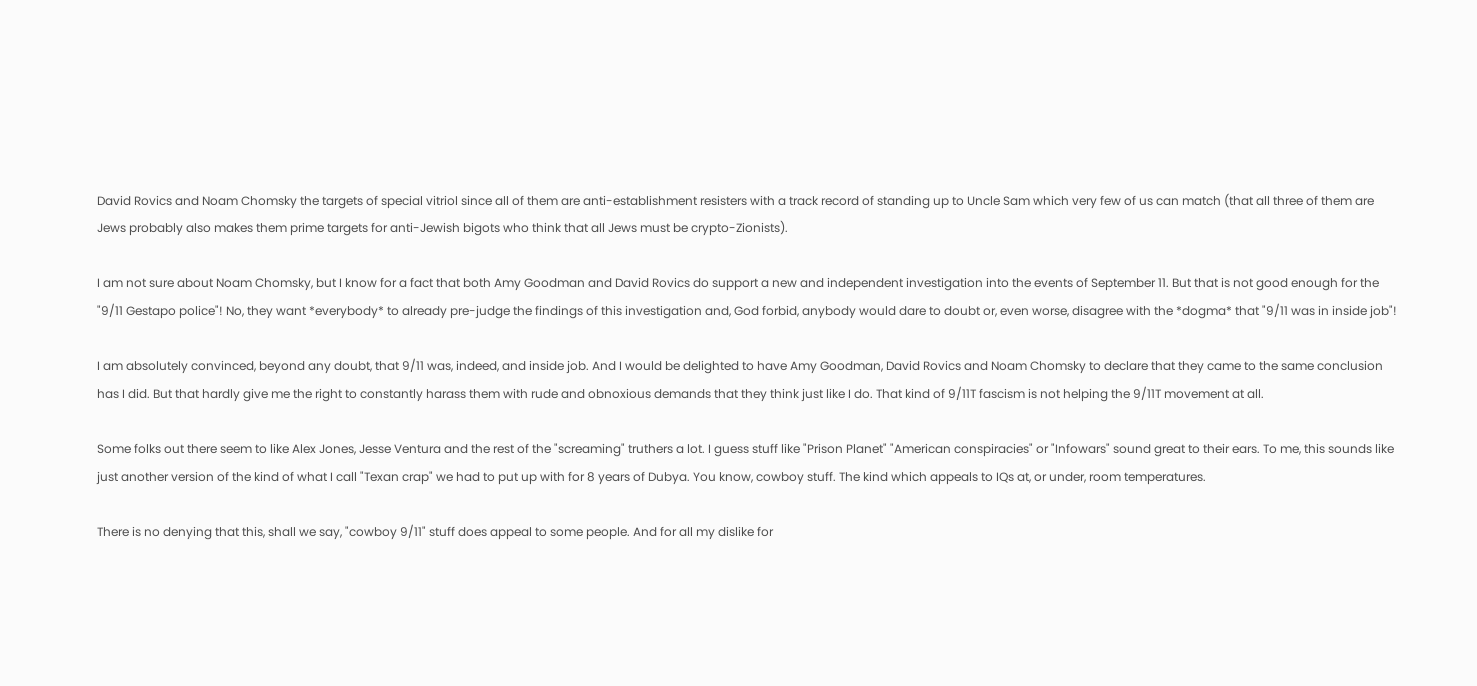David Rovics and Noam Chomsky the targets of special vitriol since all of them are anti-establishment resisters with a track record of standing up to Uncle Sam which very few of us can match (that all three of them are Jews probably also makes them prime targets for anti-Jewish bigots who think that all Jews must be crypto-Zionists).

I am not sure about Noam Chomsky, but I know for a fact that both Amy Goodman and David Rovics do support a new and independent investigation into the events of September 11. But that is not good enough for the "9/11 Gestapo police"! No, they want *everybody* to already pre-judge the findings of this investigation and, God forbid, anybody would dare to doubt or, even worse, disagree with the *dogma* that "9/11 was in inside job"!

I am absolutely convinced, beyond any doubt, that 9/11 was, indeed, and inside job. And I would be delighted to have Amy Goodman, David Rovics and Noam Chomsky to declare that they came to the same conclusion has I did. But that hardly give me the right to constantly harass them with rude and obnoxious demands that they think just like I do. That kind of 9/11T fascism is not helping the 9/11T movement at all.

Some folks out there seem to like Alex Jones, Jesse Ventura and the rest of the "screaming" truthers a lot. I guess stuff like "Prison Planet" "American conspiracies" or "Infowars" sound great to their ears. To me, this sounds like just another version of the kind of what I call "Texan crap" we had to put up with for 8 years of Dubya. You know, cowboy stuff. The kind which appeals to IQs at, or under, room temperatures.

There is no denying that this, shall we say, "cowboy 9/11" stuff does appeal to some people. And for all my dislike for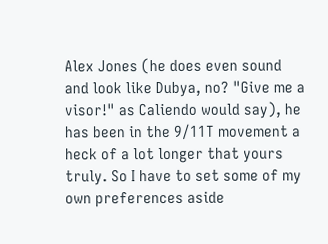Alex Jones (he does even sound and look like Dubya, no? "Give me a visor!" as Caliendo would say), he has been in the 9/11T movement a heck of a lot longer that yours truly. So I have to set some of my own preferences aside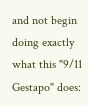and not begin doing exactly what this "9/11 Gestapo" does: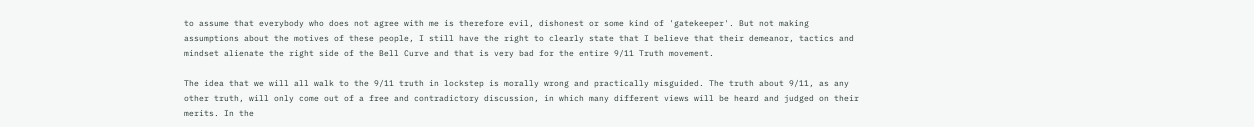to assume that everybody who does not agree with me is therefore evil, dishonest or some kind of 'gatekeeper'. But not making assumptions about the motives of these people, I still have the right to clearly state that I believe that their demeanor, tactics and mindset alienate the right side of the Bell Curve and that is very bad for the entire 9/11 Truth movement.

The idea that we will all walk to the 9/11 truth in lockstep is morally wrong and practically misguided. The truth about 9/11, as any other truth, will only come out of a free and contradictory discussion, in which many different views will be heard and judged on their merits. In the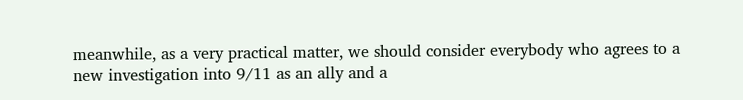meanwhile, as a very practical matter, we should consider everybody who agrees to a new investigation into 9/11 as an ally and a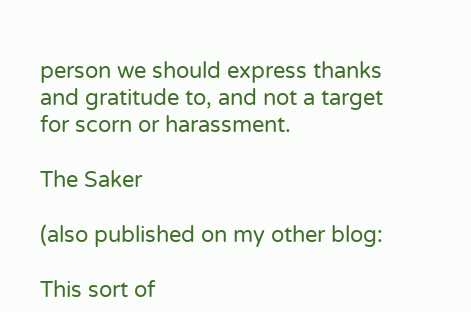person we should express thanks and gratitude to, and not a target for scorn or harassment.

The Saker

(also published on my other blog:

This sort of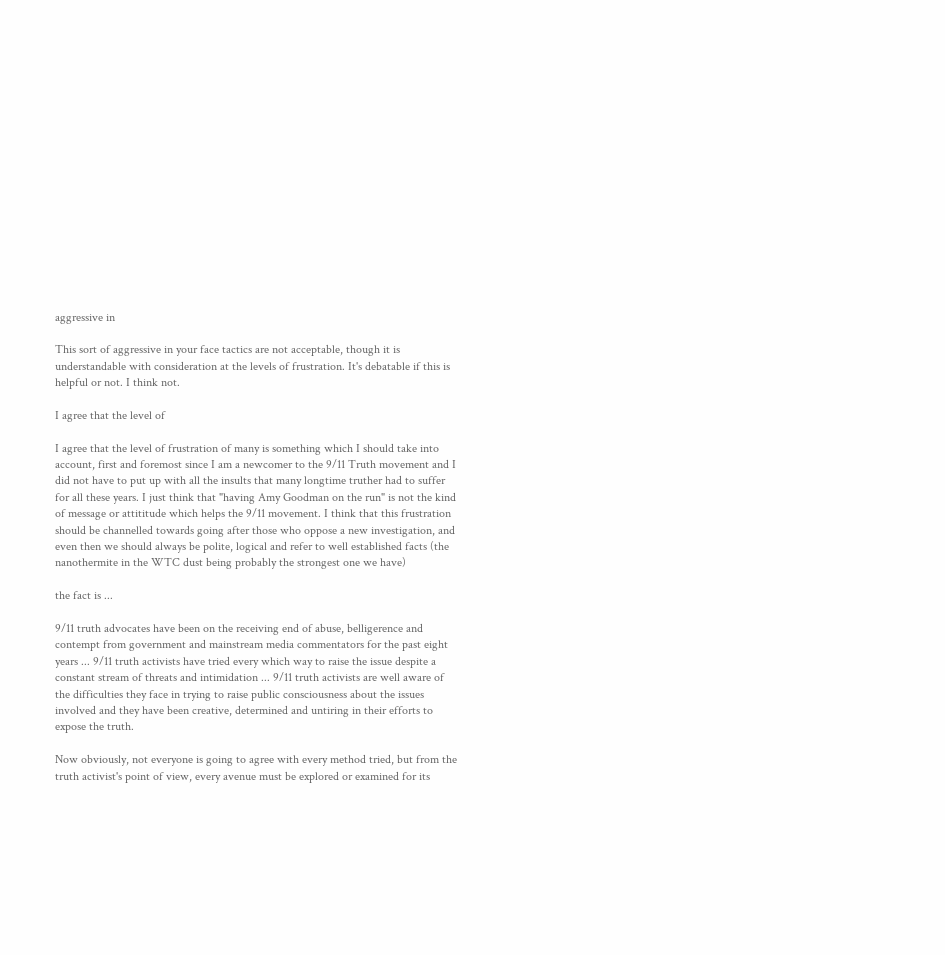aggressive in

This sort of aggressive in your face tactics are not acceptable, though it is understandable with consideration at the levels of frustration. It's debatable if this is helpful or not. I think not.

I agree that the level of

I agree that the level of frustration of many is something which I should take into account, first and foremost since I am a newcomer to the 9/11 Truth movement and I did not have to put up with all the insults that many longtime truther had to suffer for all these years. I just think that "having Amy Goodman on the run" is not the kind of message or attititude which helps the 9/11 movement. I think that this frustration should be channelled towards going after those who oppose a new investigation, and even then we should always be polite, logical and refer to well established facts (the nanothermite in the WTC dust being probably the strongest one we have)

the fact is ...

9/11 truth advocates have been on the receiving end of abuse, belligerence and contempt from government and mainstream media commentators for the past eight years ... 9/11 truth activists have tried every which way to raise the issue despite a constant stream of threats and intimidation ... 9/11 truth activists are well aware of the difficulties they face in trying to raise public consciousness about the issues involved and they have been creative, determined and untiring in their efforts to expose the truth.

Now obviously, not everyone is going to agree with every method tried, but from the truth activist's point of view, every avenue must be explored or examined for its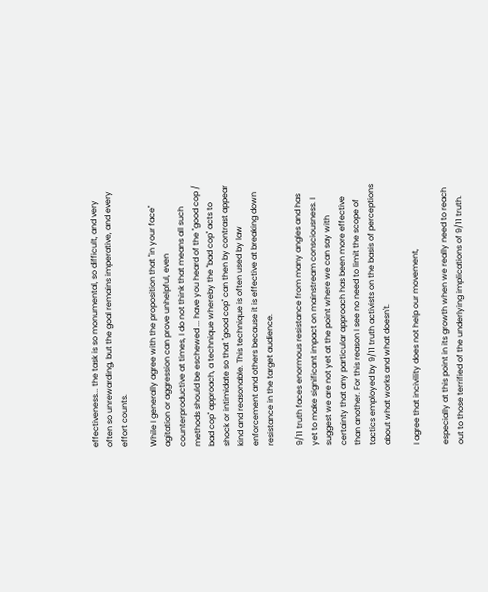effectiveness... the task is so monumental, so difficult, and very often so unrewarding, but the goal remains imperative, and every effort counts.

While I generally agree with the proposition that "in your face" agitation or aggression can prove unhelpful, even counterproductive at times, I do not think that means all such methods should be eschewed ... have you heard of the "good cop / bad cop" approach, a technique whereby the "bad cop" acts to shock or intimidate so that "good cop" can then by contrast appear kind and reasonable. This technique is often used by law enforcement and others because it is effective at breaking down resistance in the target audience.

9/11 truth faces enormous resistance from many angles and has yet to make significant impact on mainstream consciousness. I suggest we are not yet at the point where we can say with certainty that any particular approach has been more effective than another. For this reason I see no need to limit the scope of tactics employed by 9/11 truth activists on the basis of perceptions about what works and what doesn't.

I agree that incivility does not help our movement,

especially at this point in its growth when we really need to reach out to those terrified of the underlying implications of 9/11 truth.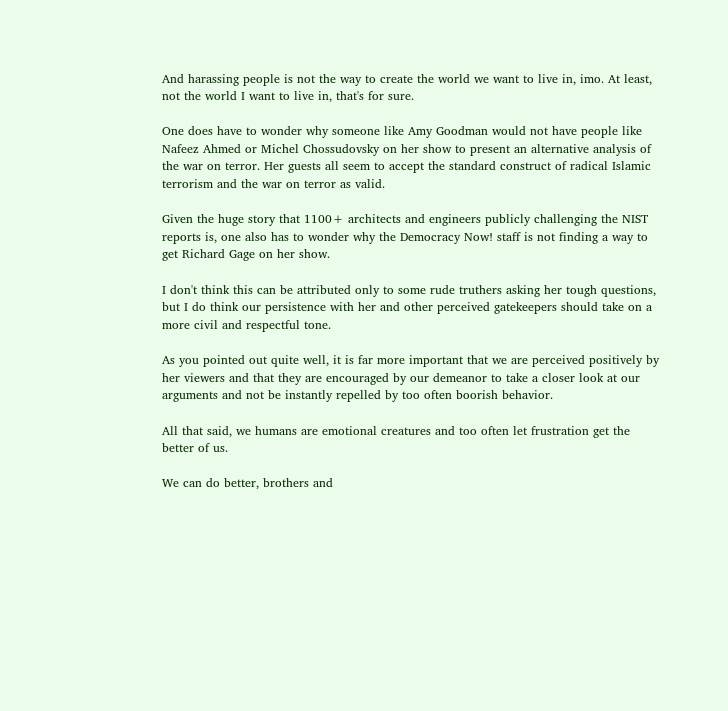And harassing people is not the way to create the world we want to live in, imo. At least, not the world I want to live in, that's for sure.

One does have to wonder why someone like Amy Goodman would not have people like Nafeez Ahmed or Michel Chossudovsky on her show to present an alternative analysis of the war on terror. Her guests all seem to accept the standard construct of radical Islamic terrorism and the war on terror as valid.

Given the huge story that 1100+ architects and engineers publicly challenging the NIST reports is, one also has to wonder why the Democracy Now! staff is not finding a way to get Richard Gage on her show.

I don't think this can be attributed only to some rude truthers asking her tough questions, but I do think our persistence with her and other perceived gatekeepers should take on a more civil and respectful tone.

As you pointed out quite well, it is far more important that we are perceived positively by her viewers and that they are encouraged by our demeanor to take a closer look at our arguments and not be instantly repelled by too often boorish behavior.

All that said, we humans are emotional creatures and too often let frustration get the better of us.

We can do better, brothers and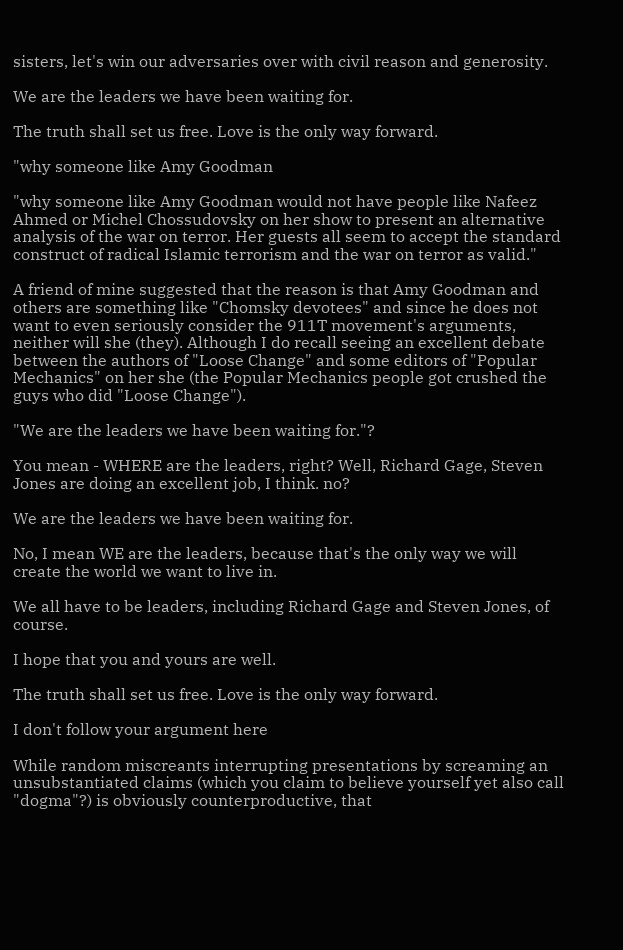sisters, let's win our adversaries over with civil reason and generosity.

We are the leaders we have been waiting for.

The truth shall set us free. Love is the only way forward.

"why someone like Amy Goodman

"why someone like Amy Goodman would not have people like Nafeez Ahmed or Michel Chossudovsky on her show to present an alternative analysis of the war on terror. Her guests all seem to accept the standard construct of radical Islamic terrorism and the war on terror as valid."

A friend of mine suggested that the reason is that Amy Goodman and others are something like "Chomsky devotees" and since he does not want to even seriously consider the 911T movement's arguments, neither will she (they). Although I do recall seeing an excellent debate between the authors of "Loose Change" and some editors of "Popular Mechanics" on her she (the Popular Mechanics people got crushed the guys who did "Loose Change").

"We are the leaders we have been waiting for."?

You mean - WHERE are the leaders, right? Well, Richard Gage, Steven Jones are doing an excellent job, I think. no?

We are the leaders we have been waiting for.

No, I mean WE are the leaders, because that's the only way we will create the world we want to live in.

We all have to be leaders, including Richard Gage and Steven Jones, of course.

I hope that you and yours are well.

The truth shall set us free. Love is the only way forward.

I don't follow your argument here

While random miscreants interrupting presentations by screaming an unsubstantiated claims (which you claim to believe yourself yet also call "dogma"?) is obviously counterproductive, that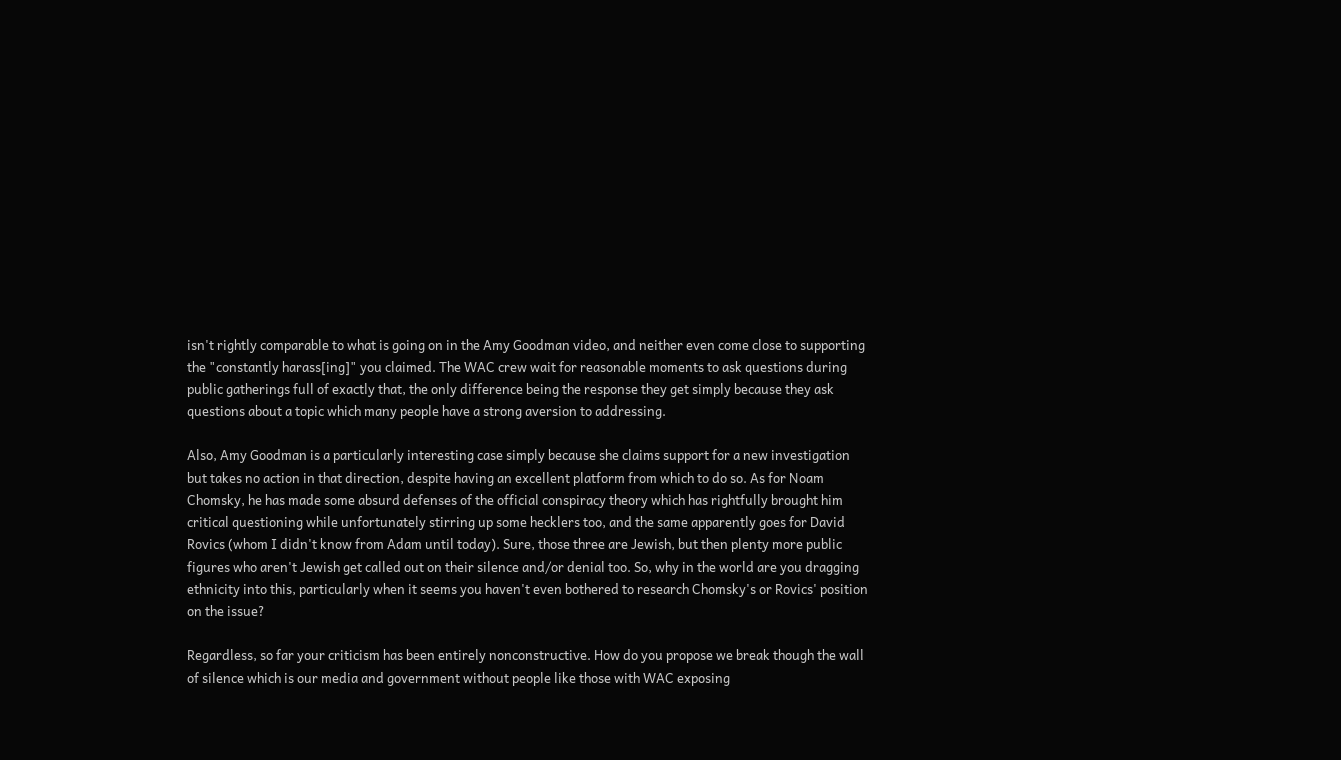isn't rightly comparable to what is going on in the Amy Goodman video, and neither even come close to supporting the "constantly harass[ing]" you claimed. The WAC crew wait for reasonable moments to ask questions during public gatherings full of exactly that, the only difference being the response they get simply because they ask questions about a topic which many people have a strong aversion to addressing.

Also, Amy Goodman is a particularly interesting case simply because she claims support for a new investigation but takes no action in that direction, despite having an excellent platform from which to do so. As for Noam Chomsky, he has made some absurd defenses of the official conspiracy theory which has rightfully brought him critical questioning while unfortunately stirring up some hecklers too, and the same apparently goes for David Rovics (whom I didn't know from Adam until today). Sure, those three are Jewish, but then plenty more public figures who aren't Jewish get called out on their silence and/or denial too. So, why in the world are you dragging ethnicity into this, particularly when it seems you haven't even bothered to research Chomsky's or Rovics' position on the issue?

Regardless, so far your criticism has been entirely nonconstructive. How do you propose we break though the wall of silence which is our media and government without people like those with WAC exposing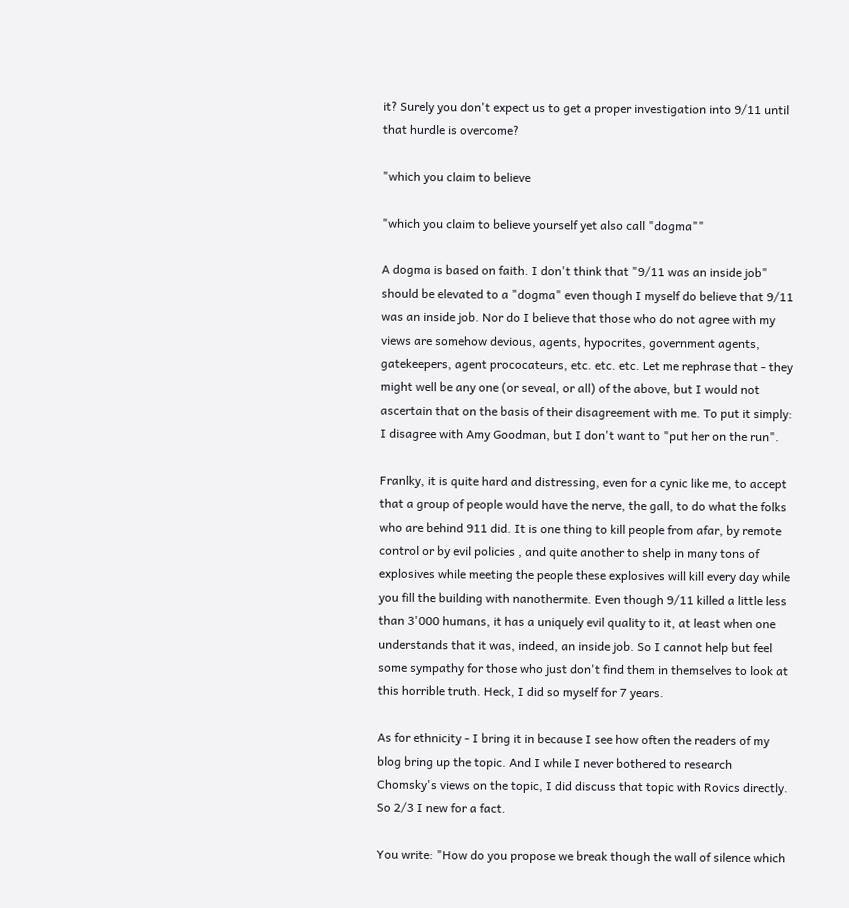it? Surely you don't expect us to get a proper investigation into 9/11 until that hurdle is overcome?

"which you claim to believe

"which you claim to believe yourself yet also call "dogma""

A dogma is based on faith. I don't think that "9/11 was an inside job" should be elevated to a "dogma" even though I myself do believe that 9/11 was an inside job. Nor do I believe that those who do not agree with my views are somehow devious, agents, hypocrites, government agents, gatekeepers, agent prococateurs, etc. etc. etc. Let me rephrase that - they might well be any one (or seveal, or all) of the above, but I would not ascertain that on the basis of their disagreement with me. To put it simply: I disagree with Amy Goodman, but I don't want to "put her on the run".

Franlky, it is quite hard and distressing, even for a cynic like me, to accept that a group of people would have the nerve, the gall, to do what the folks who are behind 911 did. It is one thing to kill people from afar, by remote control or by evil policies , and quite another to shelp in many tons of explosives while meeting the people these explosives will kill every day while you fill the building with nanothermite. Even though 9/11 killed a little less than 3'000 humans, it has a uniquely evil quality to it, at least when one understands that it was, indeed, an inside job. So I cannot help but feel some sympathy for those who just don't find them in themselves to look at this horrible truth. Heck, I did so myself for 7 years.

As for ethnicity - I bring it in because I see how often the readers of my blog bring up the topic. And I while I never bothered to research Chomsky's views on the topic, I did discuss that topic with Rovics directly. So 2/3 I new for a fact.

You write: "How do you propose we break though the wall of silence which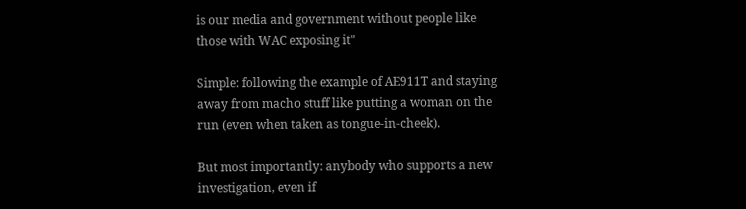is our media and government without people like those with WAC exposing it"

Simple: following the example of AE911T and staying away from macho stuff like putting a woman on the run (even when taken as tongue-in-cheek).

But most importantly: anybody who supports a new investigation, even if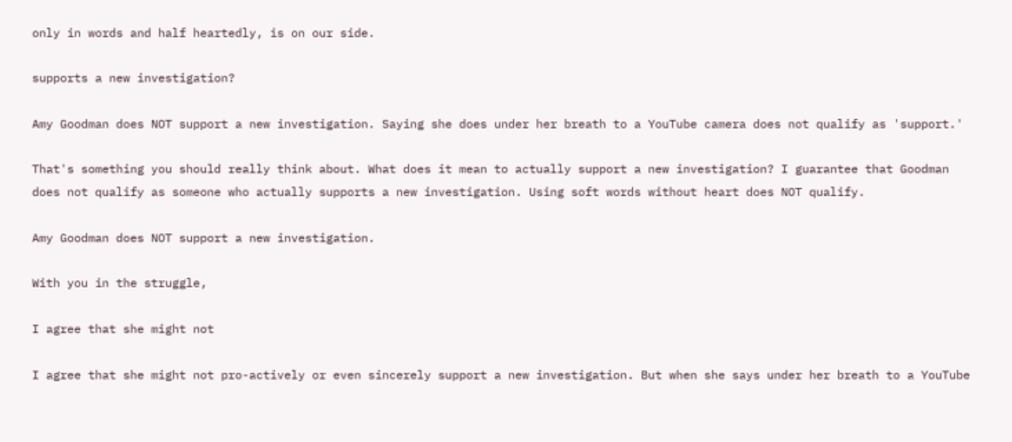only in words and half heartedly, is on our side.

supports a new investigation?

Amy Goodman does NOT support a new investigation. Saying she does under her breath to a YouTube camera does not qualify as 'support.'

That's something you should really think about. What does it mean to actually support a new investigation? I guarantee that Goodman does not qualify as someone who actually supports a new investigation. Using soft words without heart does NOT qualify.

Amy Goodman does NOT support a new investigation.

With you in the struggle,

I agree that she might not

I agree that she might not pro-actively or even sincerely support a new investigation. But when she says under her breath to a YouTube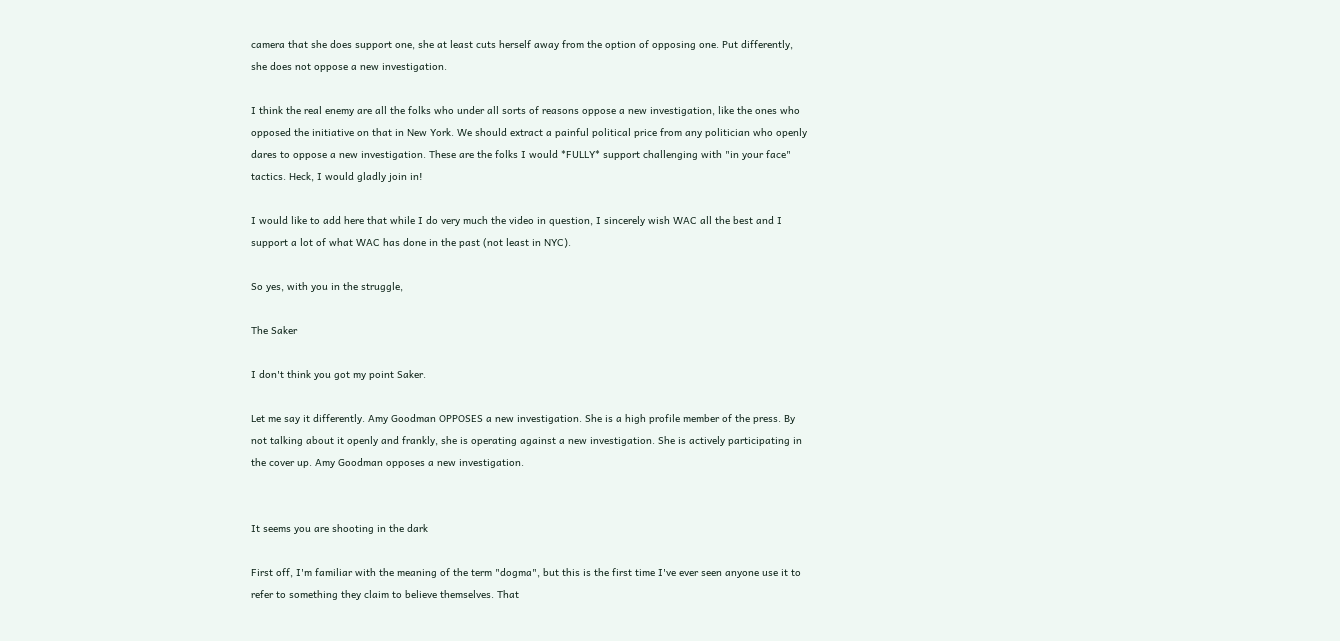camera that she does support one, she at least cuts herself away from the option of opposing one. Put differently, she does not oppose a new investigation.

I think the real enemy are all the folks who under all sorts of reasons oppose a new investigation, like the ones who opposed the initiative on that in New York. We should extract a painful political price from any politician who openly dares to oppose a new investigation. These are the folks I would *FULLY* support challenging with "in your face" tactics. Heck, I would gladly join in!

I would like to add here that while I do very much the video in question, I sincerely wish WAC all the best and I support a lot of what WAC has done in the past (not least in NYC).

So yes, with you in the struggle,

The Saker

I don't think you got my point Saker.

Let me say it differently. Amy Goodman OPPOSES a new investigation. She is a high profile member of the press. By not talking about it openly and frankly, she is operating against a new investigation. She is actively participating in the cover up. Amy Goodman opposes a new investigation.


It seems you are shooting in the dark

First off, I'm familiar with the meaning of the term "dogma", but this is the first time I've ever seen anyone use it to refer to something they claim to believe themselves. That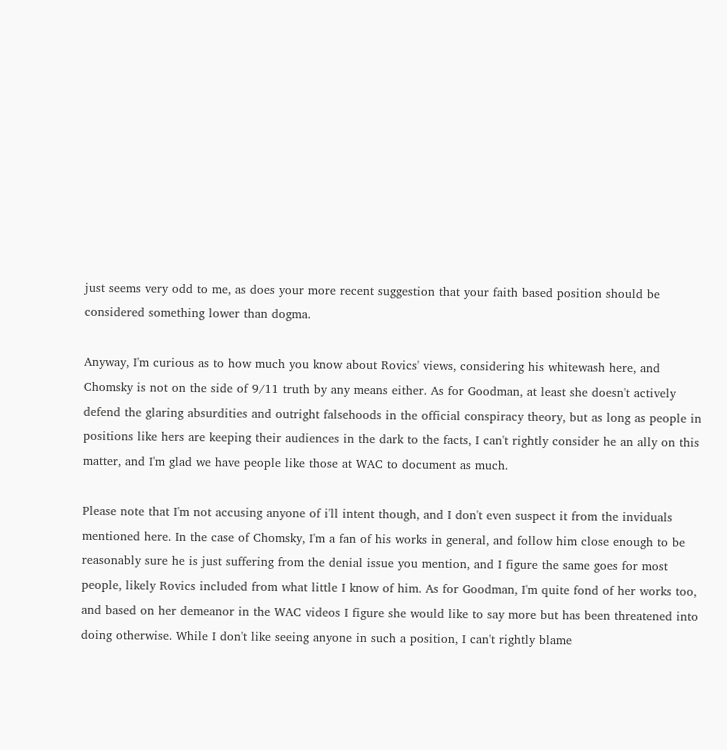just seems very odd to me, as does your more recent suggestion that your faith based position should be considered something lower than dogma.

Anyway, I'm curious as to how much you know about Rovics' views, considering his whitewash here, and Chomsky is not on the side of 9/11 truth by any means either. As for Goodman, at least she doesn't actively defend the glaring absurdities and outright falsehoods in the official conspiracy theory, but as long as people in positions like hers are keeping their audiences in the dark to the facts, I can't rightly consider he an ally on this matter, and I'm glad we have people like those at WAC to document as much.

Please note that I'm not accusing anyone of i'll intent though, and I don't even suspect it from the inviduals mentioned here. In the case of Chomsky, I'm a fan of his works in general, and follow him close enough to be reasonably sure he is just suffering from the denial issue you mention, and I figure the same goes for most people, likely Rovics included from what little I know of him. As for Goodman, I'm quite fond of her works too, and based on her demeanor in the WAC videos I figure she would like to say more but has been threatened into doing otherwise. While I don't like seeing anyone in such a position, I can't rightly blame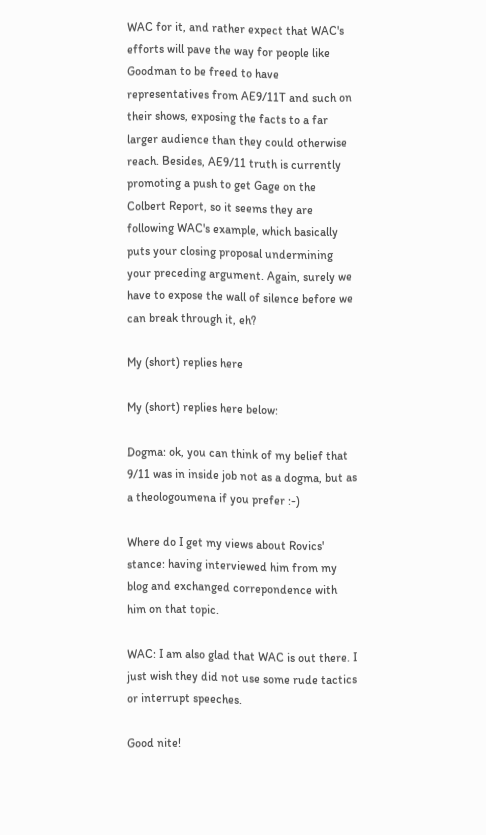WAC for it, and rather expect that WAC's efforts will pave the way for people like Goodman to be freed to have representatives from AE9/11T and such on their shows, exposing the facts to a far larger audience than they could otherwise reach. Besides, AE9/11 truth is currently promoting a push to get Gage on the Colbert Report, so it seems they are following WAC's example, which basically puts your closing proposal undermining your preceding argument. Again, surely we have to expose the wall of silence before we can break through it, eh?

My (short) replies here

My (short) replies here below:

Dogma: ok, you can think of my belief that 9/11 was in inside job not as a dogma, but as a theologoumena if you prefer :-)

Where do I get my views about Rovics' stance: having interviewed him from my blog and exchanged correpondence with him on that topic.

WAC: I am also glad that WAC is out there. I just wish they did not use some rude tactics or interrupt speeches.

Good nite!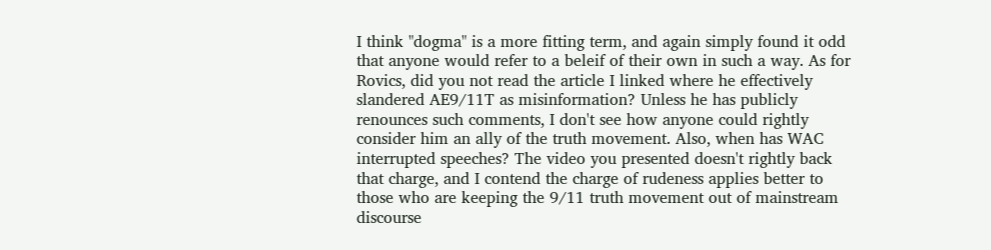I think "dogma" is a more fitting term, and again simply found it odd that anyone would refer to a beleif of their own in such a way. As for Rovics, did you not read the article I linked where he effectively slandered AE9/11T as misinformation? Unless he has publicly renounces such comments, I don't see how anyone could rightly consider him an ally of the truth movement. Also, when has WAC interrupted speeches? The video you presented doesn't rightly back that charge, and I contend the charge of rudeness applies better to those who are keeping the 9/11 truth movement out of mainstream discourse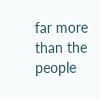far more than the people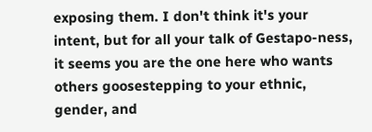exposing them. I don't think it's your intent, but for all your talk of Gestapo-ness, it seems you are the one here who wants others goosestepping to your ethnic, gender, and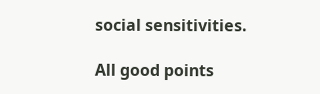social sensitivities.

All good points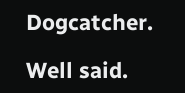Dogcatcher.

Well said.